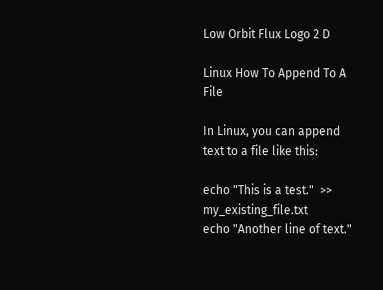Low Orbit Flux Logo 2 D

Linux How To Append To A File

In Linux, you can append text to a file like this:

echo "This is a test."  >>  my_existing_file.txt
echo "Another line of text."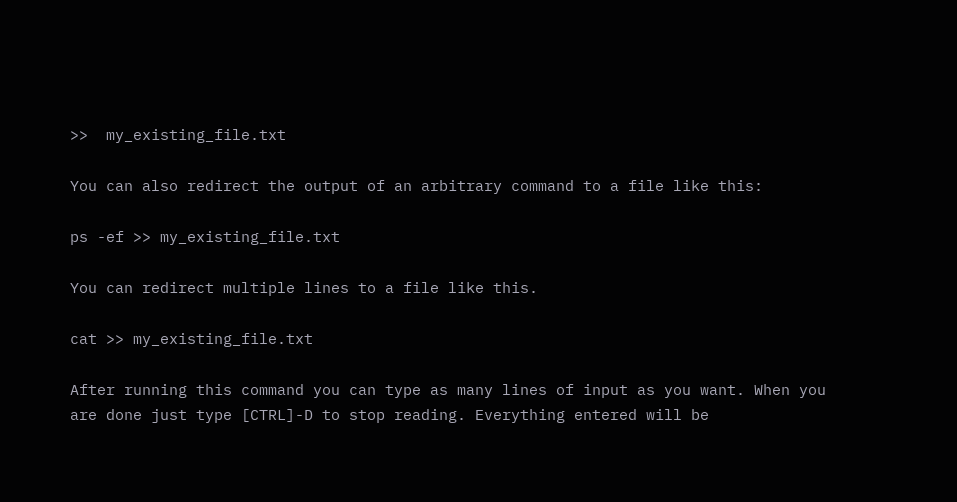>>  my_existing_file.txt

You can also redirect the output of an arbitrary command to a file like this:

ps -ef >> my_existing_file.txt

You can redirect multiple lines to a file like this.

cat >> my_existing_file.txt

After running this command you can type as many lines of input as you want. When you are done just type [CTRL]-D to stop reading. Everything entered will be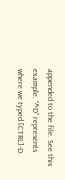appended to the file. See this example. “^D” represents where we typed [CTRL]-D.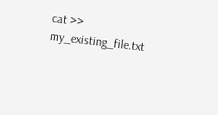cat >> my_existing_file.txt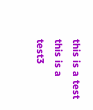this is a test
this is a test3